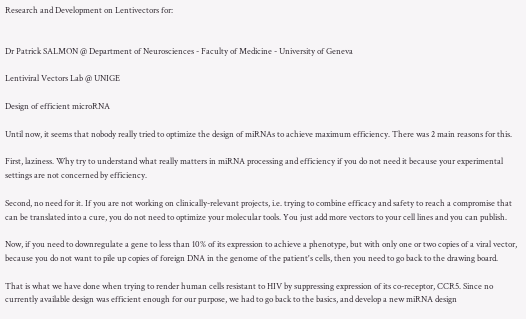Research and Development on Lentivectors for:


Dr Patrick SALMON @ Department of Neurosciences - Faculty of Medicine - University of Geneva

Lentiviral Vectors Lab @ UNIGE

Design of efficient microRNA

Until now, it seems that nobody really tried to optimize the design of miRNAs to achieve maximum efficiency. There was 2 main reasons for this.

First, laziness. Why try to understand what really matters in miRNA processing and efficiency if you do not need it because your experimental settings are not concerned by efficiency.

Second, no need for it. If you are not working on clinically-relevant projects, i.e. trying to combine efficacy and safety to reach a compromise that can be translated into a cure, you do not need to optimize your molecular tools. You just add more vectors to your cell lines and you can publish.

Now, if you need to downregulate a gene to less than 10% of its expression to achieve a phenotype, but with only one or two copies of a viral vector, because you do not want to pile up copies of foreign DNA in the genome of the patient's cells, then you need to go back to the drawing board.

That is what we have done when trying to render human cells resistant to HIV by suppressing expression of its co-receptor, CCR5. Since no currently available design was efficient enough for our purpose, we had to go back to the basics, and develop a new miRNA design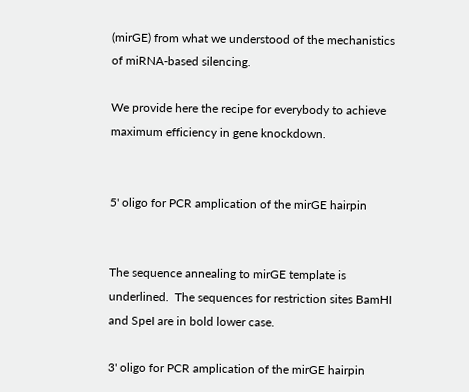(mirGE) from what we understood of the mechanistics of miRNA-based silencing.

We provide here the recipe for everybody to achieve maximum efficiency in gene knockdown.


5' oligo for PCR amplication of the mirGE hairpin


The sequence annealing to mirGE template is underlined.  The sequences for restriction sites BamHI and SpeI are in bold lower case.

3' oligo for PCR amplication of the mirGE hairpin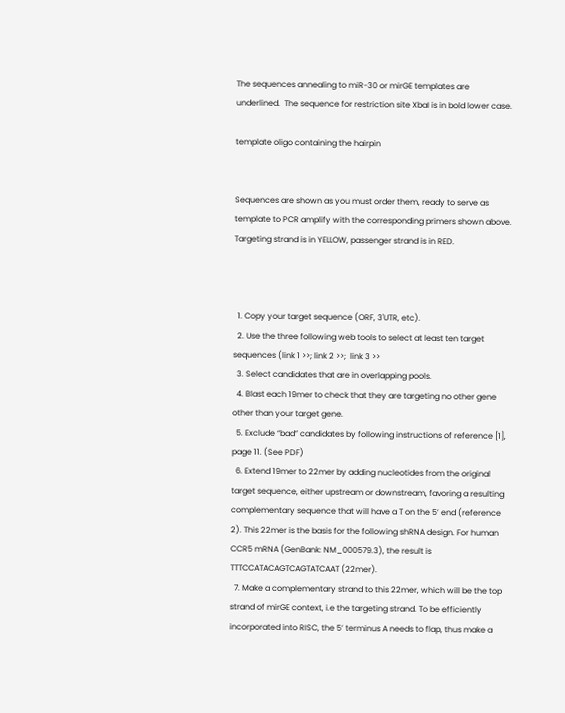The sequences annealing to miR-30 or mirGE templates are underlined.  The sequence for restriction site XbaI is in bold lower case.

template oligo containing the hairpin


Sequences are shown as you must order them, ready to serve as template to PCR amplify with the corresponding primers shown above. Targeting strand is in YELLOW, passenger strand is in RED.



  1. Copy your target sequence (ORF, 3'UTR, etc).
  2. Use the three following web tools to select at least ten target sequences (link 1 >>; link 2 >>;  link 3 >>
  3. Select candidates that are in overlapping pools.
  4. Blast each 19mer to check that they are targeting no other gene other than your target gene.
  5. Exclude “bad” candidates by following instructions of reference [1], page 11. (See PDF)
  6. Extend 19mer to 22mer by adding nucleotides from the original target sequence, either upstream or downstream, favoring a resulting complementary sequence that will have a T on the 5’ end (reference 2). This 22mer is the basis for the following shRNA design. For human CCR5 mRNA (GenBank: NM_000579.3), the result is TTTCCATACAGTCAGTATCAAT (22mer).
  7. Make a complementary strand to this 22mer, which will be the top strand of mirGE context, i.e the targeting strand. To be efficiently incorporated into RISC, the 5’ terminus A needs to flap, thus make a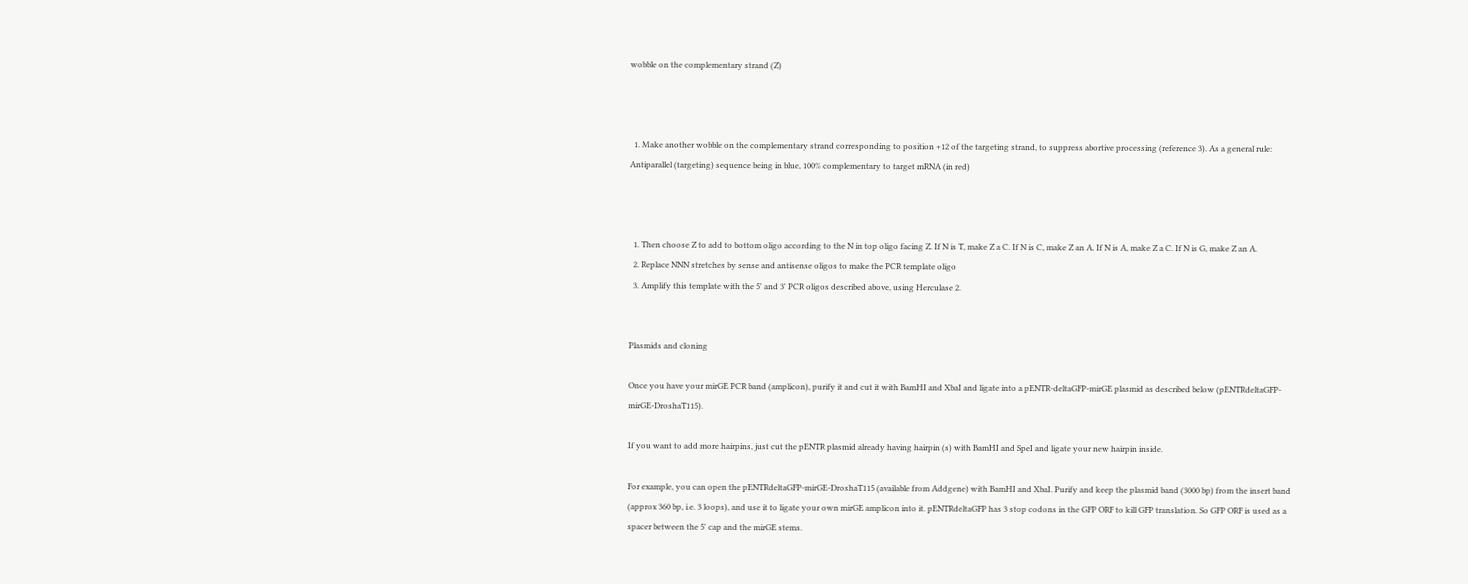wobble on the complementary strand (Z)



  1. Make another wobble on the complementary strand corresponding to position +12 of the targeting strand, to suppress abortive processing (reference 3). As a general rule: Antiparallel (targeting) sequence being in blue, 100% complementary to target mRNA (in red)



  1. Then choose Z to add to bottom oligo according to the N in top oligo facing Z. If N is T, make Z a C. If N is C, make Z an A. If N is A, make Z a C. If N is G, make Z an A.
  2. Replace NNN stretches by sense and antisense oligos to make the PCR template oligo
  3. Amplify this template with the 5' and 3' PCR oligos described above, using Herculase 2.


Plasmids and cloning

Once you have your mirGE PCR band (amplicon), purify it and cut it with BamHI and XbaI and ligate into a pENTR-deltaGFP-mirGE plasmid as described below (pENTRdeltaGFP-mirGE-DroshaT115).

If you want to add more hairpins, just cut the pENTR plasmid already having hairpin (s) with BamHI and SpeI and ligate your new hairpin inside.

For example, you can open the pENTRdeltaGFP-mirGE-DroshaT115 (available from Addgene) with BamHI and XbaI. Purify and keep the plasmid band (3000 bp) from the insert band (approx 360 bp, i.e. 3 loops), and use it to ligate your own mirGE amplicon into it. pENTRdeltaGFP has 3 stop codons in the GFP ORF to kill GFP translation. So GFP ORF is used as a spacer between the 5' cap and the mirGE stems.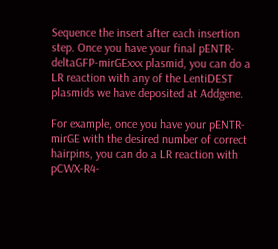Sequence the insert after each insertion step. Once you have your final pENTR-deltaGFP-mirGExxx plasmid, you can do a LR reaction with any of the LentiDEST plasmids we have deposited at Addgene.

For example, once you have your pENTR-mirGE with the desired number of correct hairpins, you can do a LR reaction with pCWX-R4-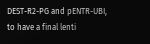DEST-R2-PG and pENTR-UBI, to have a final lenti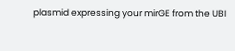plasmid expressing your mirGE from the UBI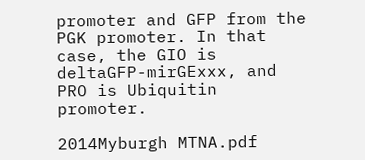promoter and GFP from the PGK promoter. In that case, the GIO is deltaGFP-mirGExxx, and PRO is Ubiquitin promoter.

2014Myburgh MTNA.pdf